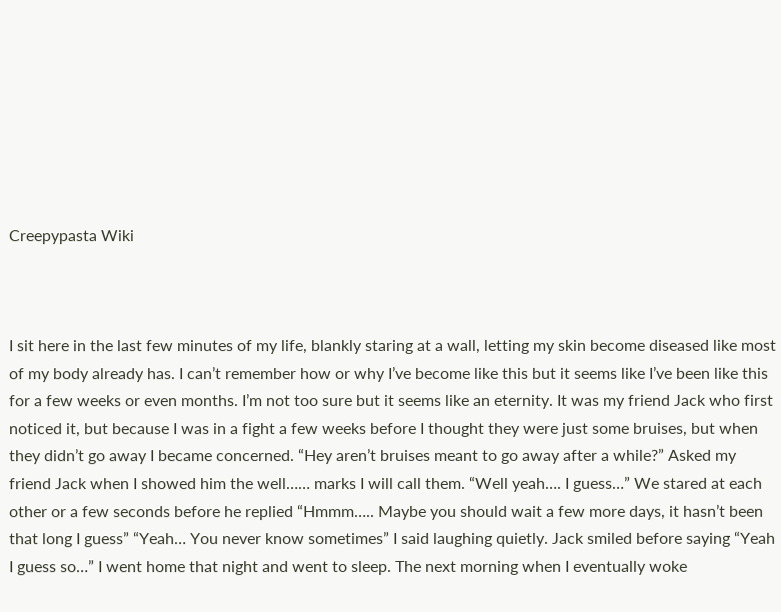Creepypasta Wiki



I sit here in the last few minutes of my life, blankly staring at a wall, letting my skin become diseased like most of my body already has. I can’t remember how or why I’ve become like this but it seems like I’ve been like this for a few weeks or even months. I’m not too sure but it seems like an eternity. It was my friend Jack who first noticed it, but because I was in a fight a few weeks before I thought they were just some bruises, but when they didn’t go away I became concerned. “Hey aren’t bruises meant to go away after a while?” Asked my friend Jack when I showed him the well…… marks I will call them. “Well yeah…. I guess…” We stared at each other or a few seconds before he replied “Hmmm….. Maybe you should wait a few more days, it hasn’t been that long I guess” “Yeah… You never know sometimes” I said laughing quietly. Jack smiled before saying “Yeah I guess so…” I went home that night and went to sleep. The next morning when I eventually woke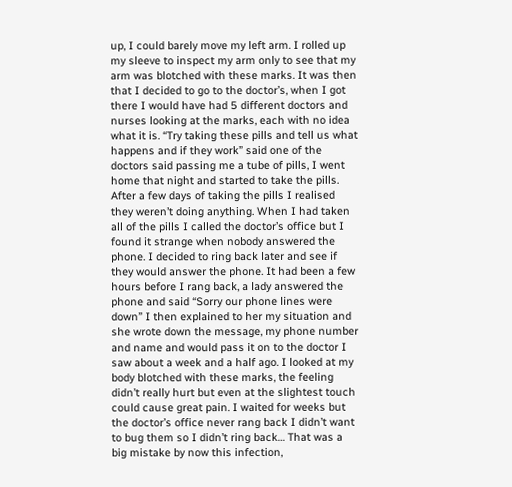up, I could barely move my left arm. I rolled up my sleeve to inspect my arm only to see that my arm was blotched with these marks. It was then that I decided to go to the doctor’s, when I got there I would have had 5 different doctors and nurses looking at the marks, each with no idea what it is. “Try taking these pills and tell us what happens and if they work” said one of the doctors said passing me a tube of pills, I went home that night and started to take the pills. After a few days of taking the pills I realised they weren’t doing anything. When I had taken all of the pills I called the doctor’s office but I found it strange when nobody answered the phone. I decided to ring back later and see if they would answer the phone. It had been a few hours before I rang back, a lady answered the phone and said “Sorry our phone lines were down” I then explained to her my situation and she wrote down the message, my phone number and name and would pass it on to the doctor I saw about a week and a half ago. I looked at my body blotched with these marks, the feeling didn’t really hurt but even at the slightest touch could cause great pain. I waited for weeks but the doctor’s office never rang back I didn’t want to bug them so I didn’t ring back… That was a big mistake by now this infection,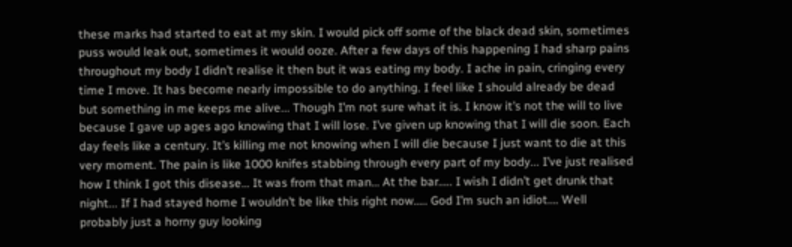these marks had started to eat at my skin. I would pick off some of the black dead skin, sometimes puss would leak out, sometimes it would ooze. After a few days of this happening I had sharp pains throughout my body I didn’t realise it then but it was eating my body. I ache in pain, cringing every time I move. It has become nearly impossible to do anything. I feel like I should already be dead but something in me keeps me alive... Though I’m not sure what it is. I know it’s not the will to live because I gave up ages ago knowing that I will lose. I’ve given up knowing that I will die soon. Each day feels like a century. It’s killing me not knowing when I will die because I just want to die at this very moment. The pain is like 1000 knifes stabbing through every part of my body... I’ve just realised how I think I got this disease… It was from that man… At the bar….. I wish I didn’t get drunk that night... If I had stayed home I wouldn’t be like this right now….. God I’m such an idiot…. Well probably just a horny guy looking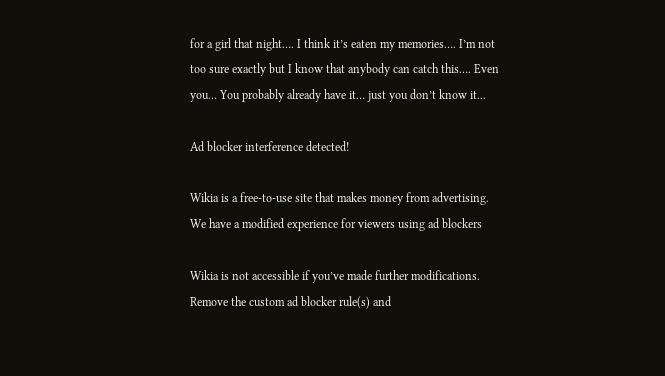for a girl that night…. I think it’s eaten my memories…. I’m not too sure exactly but I know that anybody can catch this…. Even you… You probably already have it… just you don’t know it...

Ad blocker interference detected!

Wikia is a free-to-use site that makes money from advertising. We have a modified experience for viewers using ad blockers

Wikia is not accessible if you’ve made further modifications. Remove the custom ad blocker rule(s) and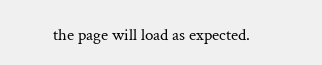the page will load as expected.